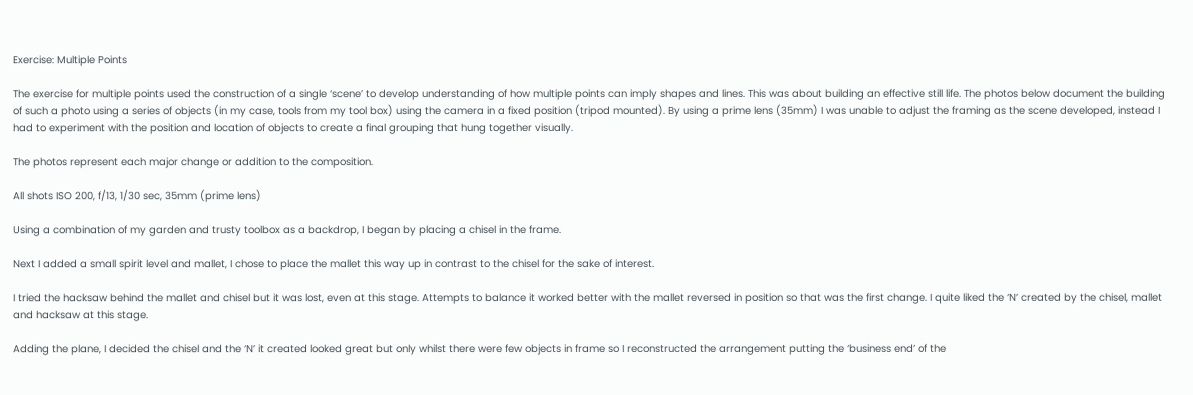Exercise: Multiple Points

The exercise for multiple points used the construction of a single ‘scene’ to develop understanding of how multiple points can imply shapes and lines. This was about building an effective still life. The photos below document the building of such a photo using a series of objects (in my case, tools from my tool box) using the camera in a fixed position (tripod mounted). By using a prime lens (35mm) I was unable to adjust the framing as the scene developed, instead I had to experiment with the position and location of objects to create a final grouping that hung together visually.

The photos represent each major change or addition to the composition.

All shots ISO 200, f/13, 1/30 sec, 35mm (prime lens)

Using a combination of my garden and trusty toolbox as a backdrop, I began by placing a chisel in the frame.

Next I added a small spirit level and mallet, I chose to place the mallet this way up in contrast to the chisel for the sake of interest.

I tried the hacksaw behind the mallet and chisel but it was lost, even at this stage. Attempts to balance it worked better with the mallet reversed in position so that was the first change. I quite liked the ‘N’ created by the chisel, mallet and hacksaw at this stage.

Adding the plane, I decided the chisel and the ‘N’ it created looked great but only whilst there were few objects in frame so I reconstructed the arrangement putting the ‘business end’ of the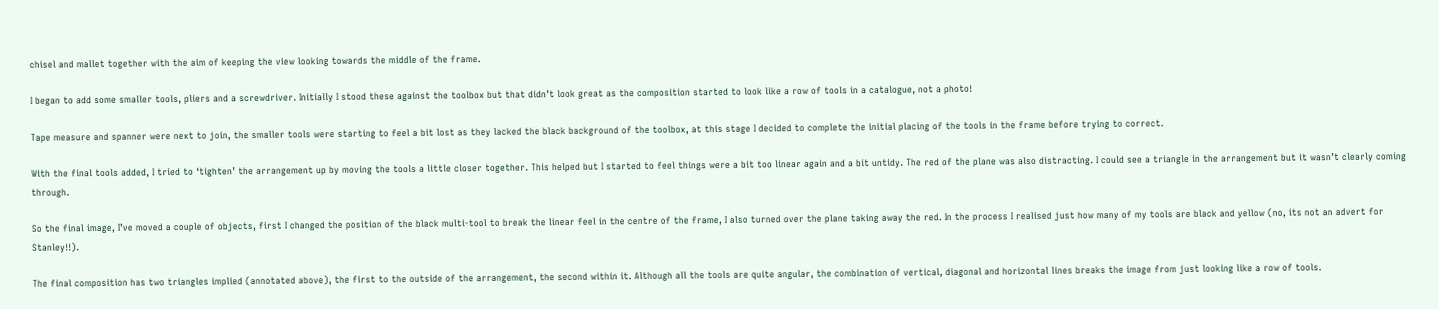chisel and mallet together with the aim of keeping the view looking towards the middle of the frame.

I began to add some smaller tools, pliers and a screwdriver. Initially I stood these against the toolbox but that didn’t look great as the composition started to look like a row of tools in a catalogue, not a photo!

Tape measure and spanner were next to join, the smaller tools were starting to feel a bit lost as they lacked the black background of the toolbox, at this stage I decided to complete the initial placing of the tools in the frame before trying to correct.

With the final tools added, I tried to ‘tighten’ the arrangement up by moving the tools a little closer together. This helped but I started to feel things were a bit too linear again and a bit untidy. The red of the plane was also distracting. I could see a triangle in the arrangement but it wasn’t clearly coming through.

So the final image, I’ve moved a couple of objects, first I changed the position of the black multi-tool to break the linear feel in the centre of the frame, I also turned over the plane taking away the red. In the process I realised just how many of my tools are black and yellow (no, its not an advert for Stanley!!).

The final composition has two triangles implied (annotated above), the first to the outside of the arrangement, the second within it. Although all the tools are quite angular, the combination of vertical, diagonal and horizontal lines breaks the image from just looking like a row of tools.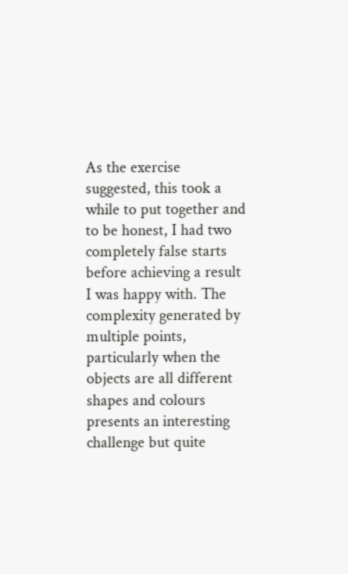As the exercise suggested, this took a while to put together and to be honest, I had two completely false starts before achieving a result I was happy with. The complexity generated by multiple points, particularly when the objects are all different shapes and colours presents an interesting challenge but quite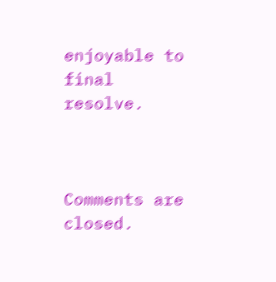enjoyable to final resolve.



Comments are closed.